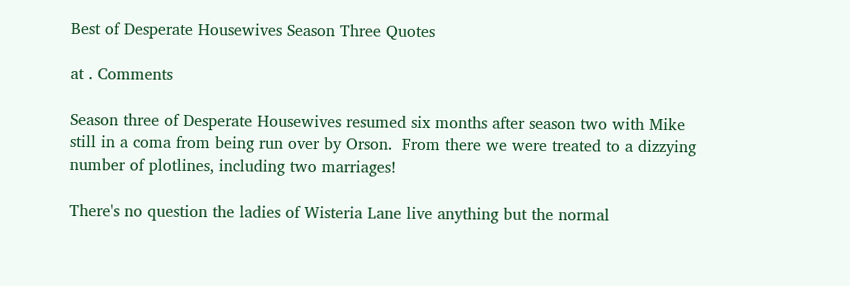Best of Desperate Housewives Season Three Quotes

at . Comments

Season three of Desperate Housewives resumed six months after season two with Mike still in a coma from being run over by Orson.  From there we were treated to a dizzying number of plotlines, including two marriages!

There's no question the ladies of Wisteria Lane live anything but the normal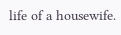life of a housewife.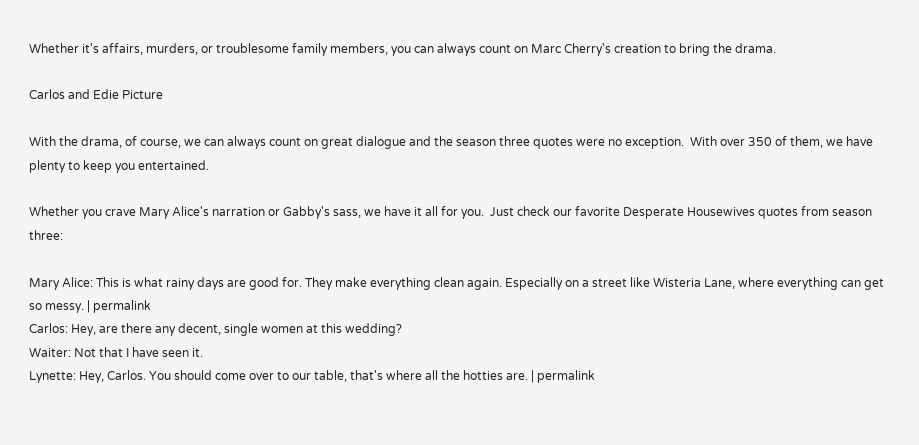Whether it's affairs, murders, or troublesome family members, you can always count on Marc Cherry's creation to bring the drama.

Carlos and Edie Picture

With the drama, of course, we can always count on great dialogue and the season three quotes were no exception.  With over 350 of them, we have plenty to keep you entertained.

Whether you crave Mary Alice's narration or Gabby's sass, we have it all for you.  Just check our favorite Desperate Housewives quotes from season three:

Mary Alice: This is what rainy days are good for. They make everything clean again. Especially on a street like Wisteria Lane, where everything can get so messy. | permalink
Carlos: Hey, are there any decent, single women at this wedding?
Waiter: Not that I have seen it.
Lynette: Hey, Carlos. You should come over to our table, that's where all the hotties are. | permalink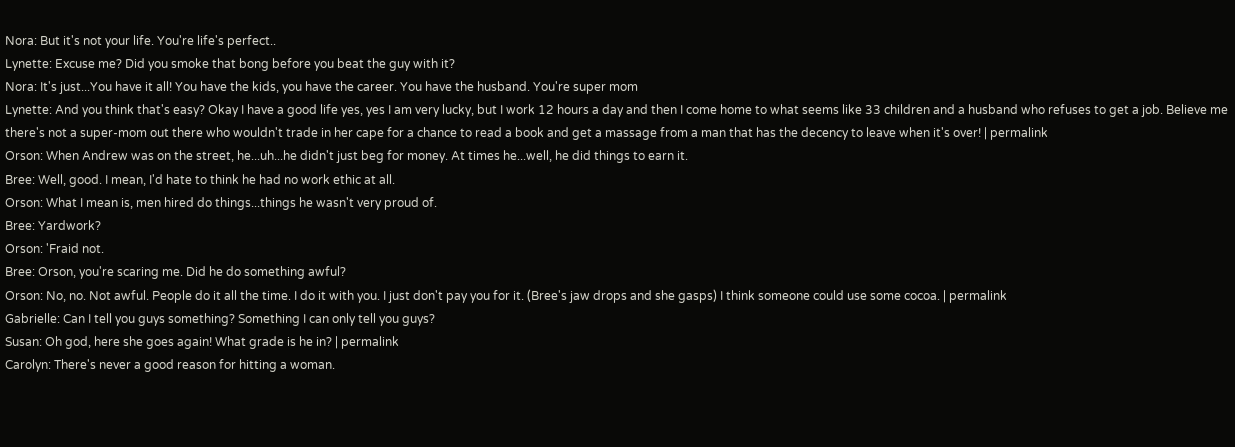Nora: But it's not your life. You're life's perfect..
Lynette: Excuse me? Did you smoke that bong before you beat the guy with it?
Nora: It's just...You have it all! You have the kids, you have the career. You have the husband. You're super mom
Lynette: And you think that's easy? Okay I have a good life yes, yes I am very lucky, but I work 12 hours a day and then I come home to what seems like 33 children and a husband who refuses to get a job. Believe me there's not a super-mom out there who wouldn't trade in her cape for a chance to read a book and get a massage from a man that has the decency to leave when it's over! | permalink
Orson: When Andrew was on the street, he...uh...he didn't just beg for money. At times he...well, he did things to earn it.
Bree: Well, good. I mean, I'd hate to think he had no work ethic at all.
Orson: What I mean is, men hired do things...things he wasn't very proud of.
Bree: Yardwork?
Orson: 'Fraid not.
Bree: Orson, you're scaring me. Did he do something awful?
Orson: No, no. Not awful. People do it all the time. I do it with you. I just don't pay you for it. (Bree's jaw drops and she gasps) I think someone could use some cocoa. | permalink
Gabrielle: Can I tell you guys something? Something I can only tell you guys?
Susan: Oh god, here she goes again! What grade is he in? | permalink
Carolyn: There's never a good reason for hitting a woman.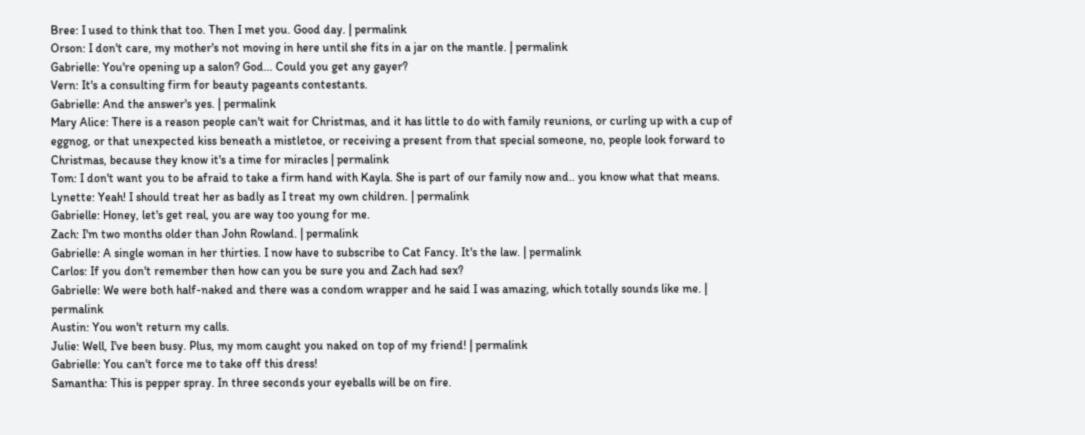Bree: I used to think that too. Then I met you. Good day. | permalink
Orson: I don't care, my mother's not moving in here until she fits in a jar on the mantle. | permalink
Gabrielle: You're opening up a salon? God... Could you get any gayer?
Vern: It's a consulting firm for beauty pageants contestants.
Gabrielle: And the answer's yes. | permalink
Mary Alice: There is a reason people can't wait for Christmas, and it has little to do with family reunions, or curling up with a cup of eggnog, or that unexpected kiss beneath a mistletoe, or receiving a present from that special someone, no, people look forward to Christmas, because they know it's a time for miracles | permalink
Tom: I don't want you to be afraid to take a firm hand with Kayla. She is part of our family now and.. you know what that means.
Lynette: Yeah! I should treat her as badly as I treat my own children. | permalink
Gabrielle: Honey, let's get real, you are way too young for me.
Zach: I'm two months older than John Rowland. | permalink
Gabrielle: A single woman in her thirties. I now have to subscribe to Cat Fancy. It's the law. | permalink
Carlos: If you don't remember then how can you be sure you and Zach had sex?
Gabrielle: We were both half-naked and there was a condom wrapper and he said I was amazing, which totally sounds like me. | permalink
Austin: You won't return my calls.
Julie: Well, I've been busy. Plus, my mom caught you naked on top of my friend! | permalink
Gabrielle: You can't force me to take off this dress!
Samantha: This is pepper spray. In three seconds your eyeballs will be on fire.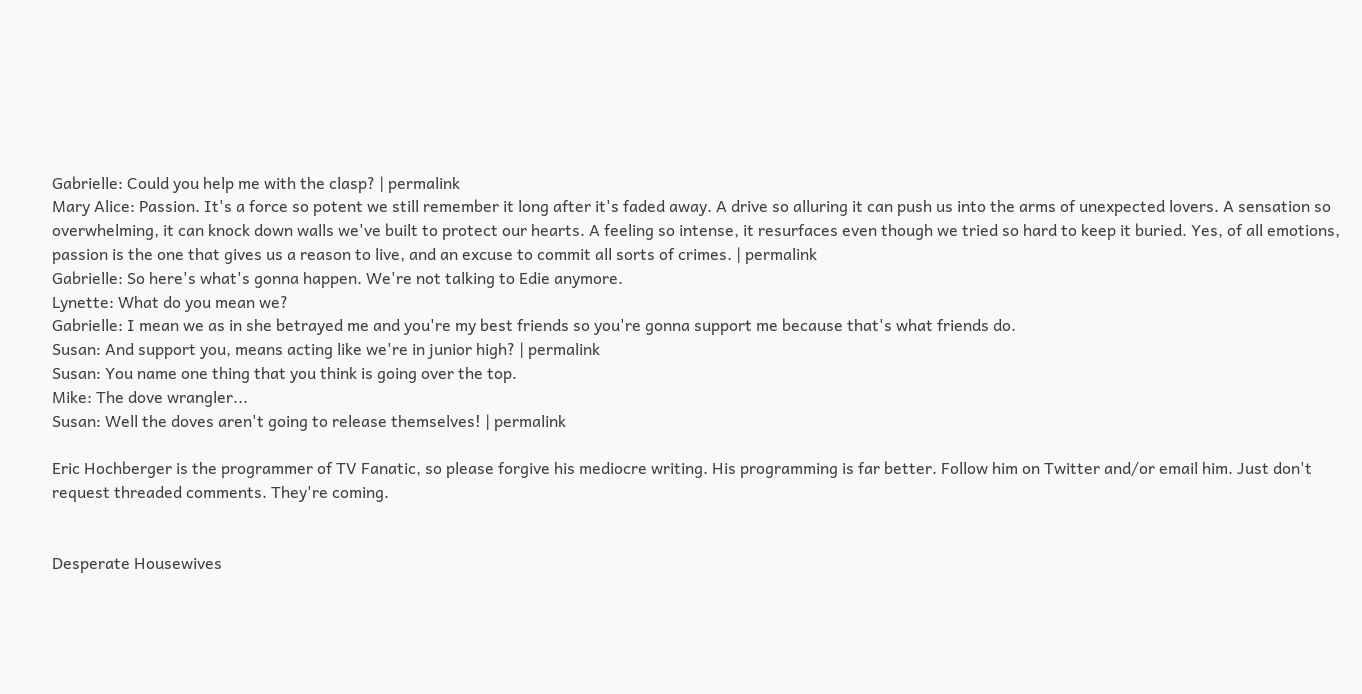Gabrielle: Could you help me with the clasp? | permalink
Mary Alice: Passion. It's a force so potent we still remember it long after it's faded away. A drive so alluring it can push us into the arms of unexpected lovers. A sensation so overwhelming, it can knock down walls we've built to protect our hearts. A feeling so intense, it resurfaces even though we tried so hard to keep it buried. Yes, of all emotions, passion is the one that gives us a reason to live, and an excuse to commit all sorts of crimes. | permalink
Gabrielle: So here's what's gonna happen. We're not talking to Edie anymore.
Lynette: What do you mean we?
Gabrielle: I mean we as in she betrayed me and you're my best friends so you're gonna support me because that's what friends do.
Susan: And support you, means acting like we're in junior high? | permalink
Susan: You name one thing that you think is going over the top.
Mike: The dove wrangler...
Susan: Well the doves aren't going to release themselves! | permalink

Eric Hochberger is the programmer of TV Fanatic, so please forgive his mediocre writing. His programming is far better. Follow him on Twitter and/or email him. Just don't request threaded comments. They're coming.


Desperate Housewives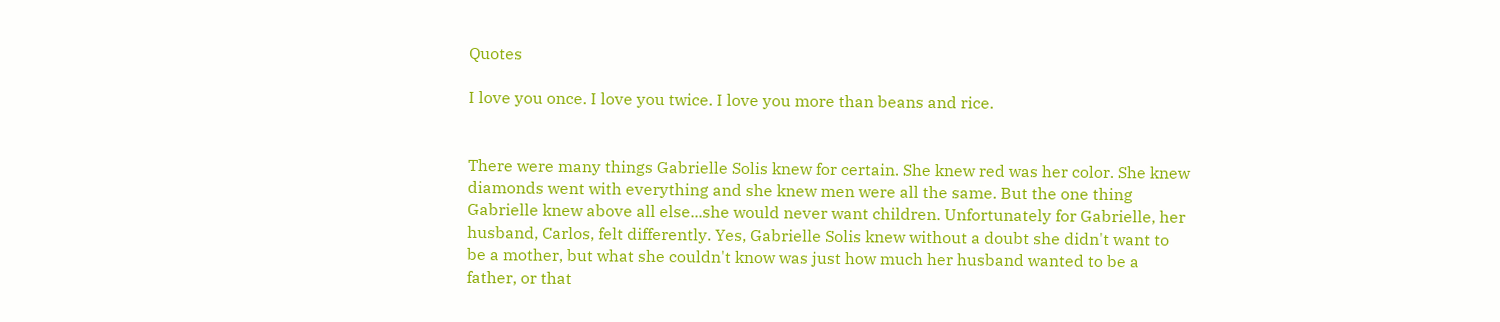Quotes

I love you once. I love you twice. I love you more than beans and rice.


There were many things Gabrielle Solis knew for certain. She knew red was her color. She knew diamonds went with everything and she knew men were all the same. But the one thing Gabrielle knew above all else...she would never want children. Unfortunately for Gabrielle, her husband, Carlos, felt differently. Yes, Gabrielle Solis knew without a doubt she didn't want to be a mother, but what she couldn't know was just how much her husband wanted to be a father, or that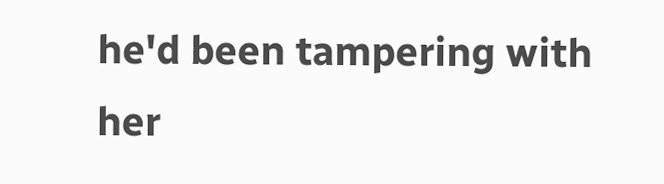he'd been tampering with her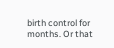birth control for months. Or that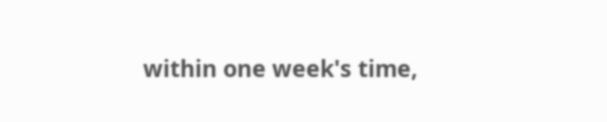within one week's time,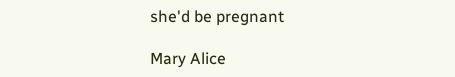she'd be pregnant

Mary Alice